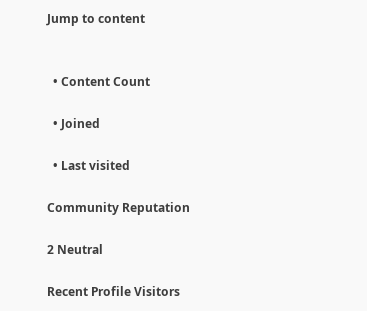Jump to content


  • Content Count

  • Joined

  • Last visited

Community Reputation

2 Neutral

Recent Profile Visitors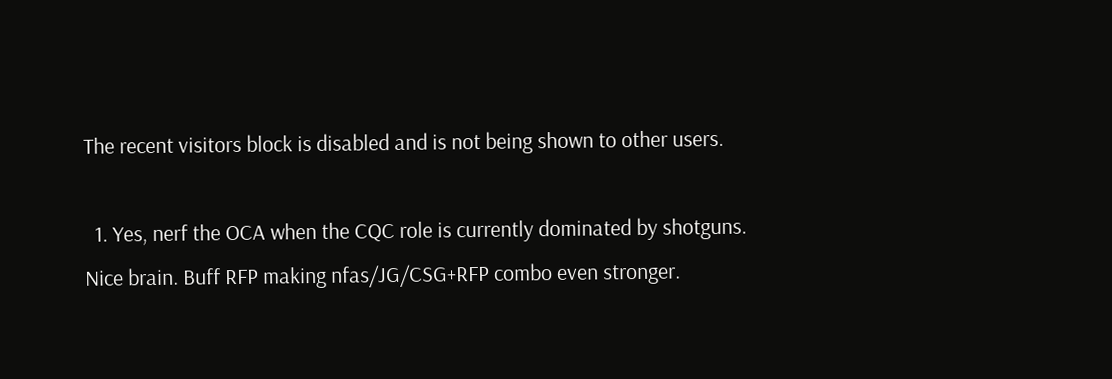The recent visitors block is disabled and is not being shown to other users.

  1. Yes, nerf the OCA when the CQC role is currently dominated by shotguns. Nice brain. Buff RFP making nfas/JG/CSG+RFP combo even stronger.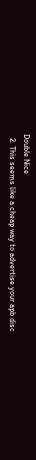Double Nice
  2. This seems like a cheap way to advertise your apb disc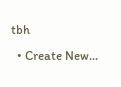tbh
  • Create New...